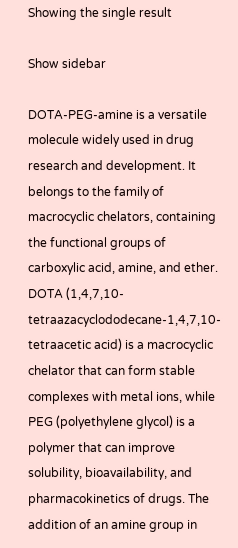Showing the single result

Show sidebar

DOTA-PEG-amine is a versatile molecule widely used in drug research and development. It belongs to the family of macrocyclic chelators, containing the functional groups of carboxylic acid, amine, and ether. DOTA (1,4,7,10-tetraazacyclododecane-1,4,7,10-tetraacetic acid) is a macrocyclic chelator that can form stable complexes with metal ions, while PEG (polyethylene glycol) is a polymer that can improve solubility, bioavailability, and pharmacokinetics of drugs. The addition of an amine group in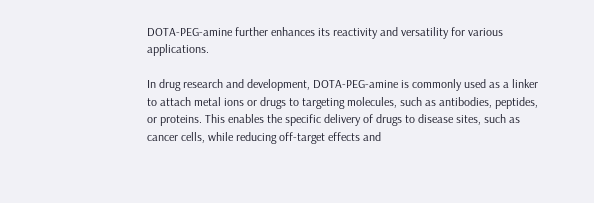DOTA-PEG-amine further enhances its reactivity and versatility for various applications.

In drug research and development, DOTA-PEG-amine is commonly used as a linker to attach metal ions or drugs to targeting molecules, such as antibodies, peptides, or proteins. This enables the specific delivery of drugs to disease sites, such as cancer cells, while reducing off-target effects and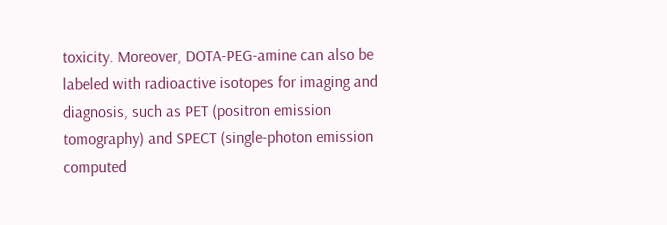toxicity. Moreover, DOTA-PEG-amine can also be labeled with radioactive isotopes for imaging and diagnosis, such as PET (positron emission tomography) and SPECT (single-photon emission computed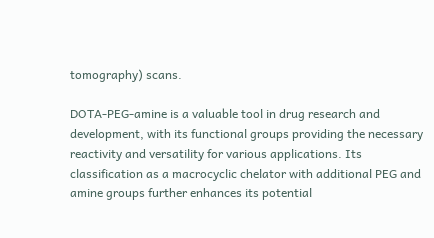tomography) scans.

DOTA-PEG-amine is a valuable tool in drug research and development, with its functional groups providing the necessary reactivity and versatility for various applications. Its classification as a macrocyclic chelator with additional PEG and amine groups further enhances its potential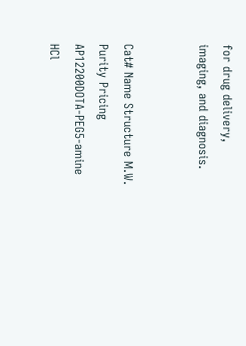for drug delivery, imaging, and diagnosis.


Cat# Name Structure M.W. Purity Pricing
AP12200DOTA-PEG5-amine HCl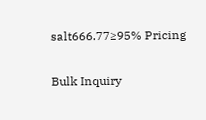salt666.77≥95% Pricing

Bulk Inquiry